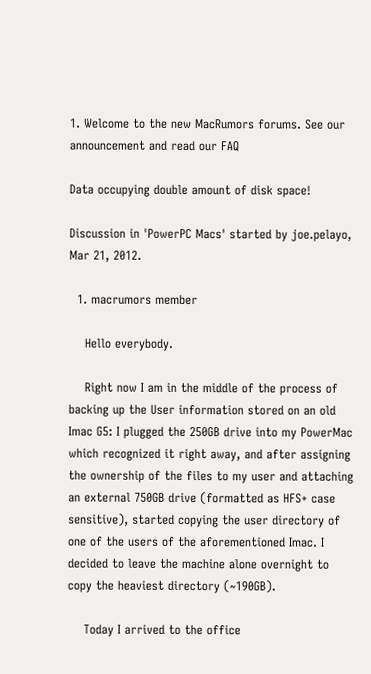1. Welcome to the new MacRumors forums. See our announcement and read our FAQ

Data occupying double amount of disk space!

Discussion in 'PowerPC Macs' started by joe.pelayo, Mar 21, 2012.

  1. macrumors member

    Hello everybody.

    Right now I am in the middle of the process of backing up the User information stored on an old Imac G5: I plugged the 250GB drive into my PowerMac which recognized it right away, and after assigning the ownership of the files to my user and attaching an external 750GB drive (formatted as HFS+ case sensitive), started copying the user directory of one of the users of the aforementioned Imac. I decided to leave the machine alone overnight to copy the heaviest directory (~190GB).

    Today I arrived to the office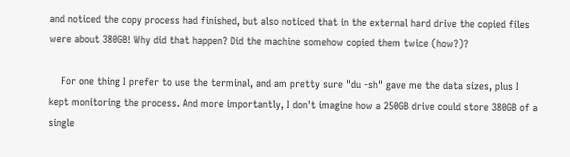and noticed the copy process had finished, but also noticed that in the external hard drive the copied files were about 380GB! Why did that happen? Did the machine somehow copied them twice (how?)?

    For one thing I prefer to use the terminal, and am pretty sure "du -sh" gave me the data sizes, plus I kept monitoring the process. And more importantly, I don't imagine how a 250GB drive could store 380GB of a single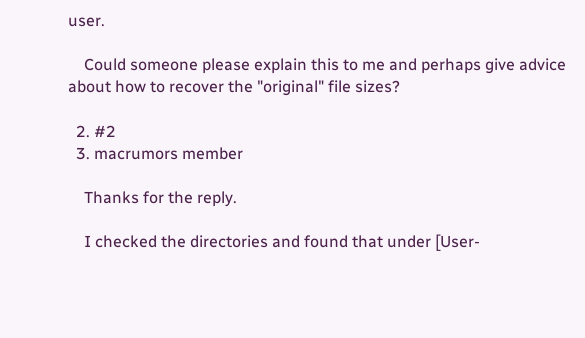user.

    Could someone please explain this to me and perhaps give advice about how to recover the "original" file sizes?

  2. #2
  3. macrumors member

    Thanks for the reply.

    I checked the directories and found that under [User-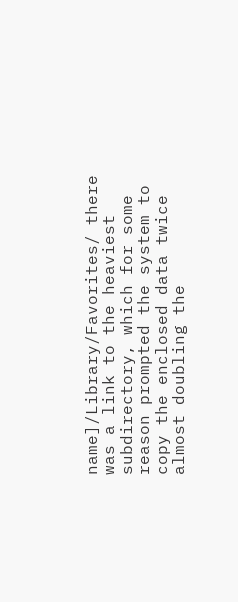name]/Library/Favorites/ there was a link to the heaviest subdirectory, which for some reason prompted the system to copy the enclosed data twice almost doubling the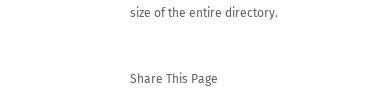size of the entire directory.


Share This Page